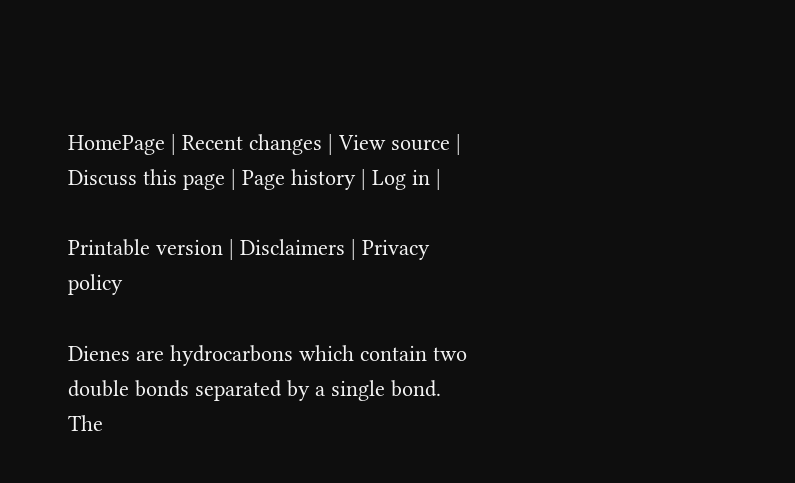HomePage | Recent changes | View source | Discuss this page | Page history | Log in |

Printable version | Disclaimers | Privacy policy

Dienes are hydrocarbons which contain two double bonds separated by a single bond. The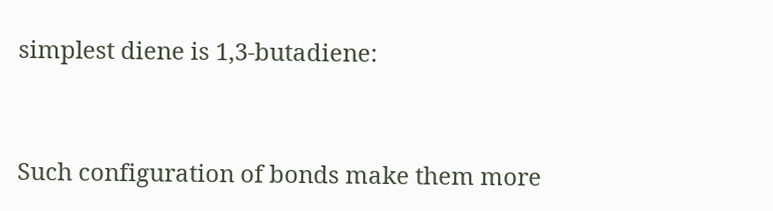simplest diene is 1,3-butadiene:


Such configuration of bonds make them more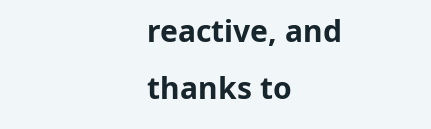reactive, and thanks to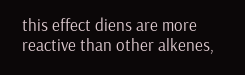this effect diens are more reactive than other alkenes,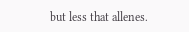but less that allenes.